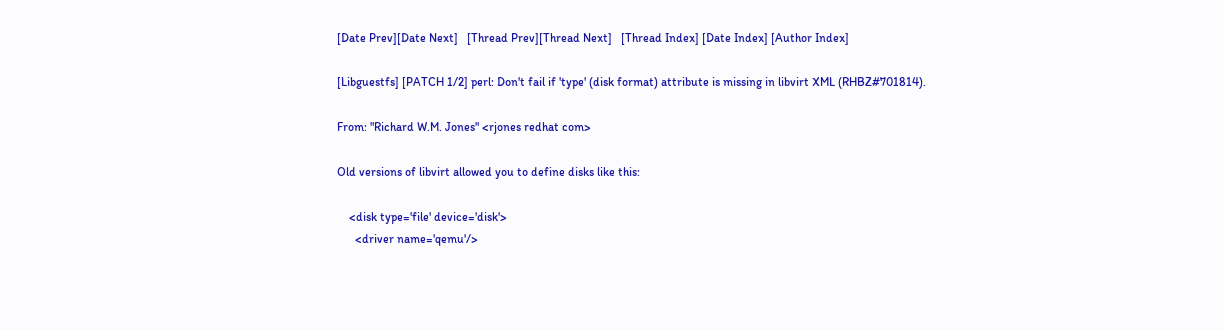[Date Prev][Date Next]   [Thread Prev][Thread Next]   [Thread Index] [Date Index] [Author Index]

[Libguestfs] [PATCH 1/2] perl: Don't fail if 'type' (disk format) attribute is missing in libvirt XML (RHBZ#701814).

From: "Richard W.M. Jones" <rjones redhat com>

Old versions of libvirt allowed you to define disks like this:

    <disk type='file' device='disk'>
      <driver name='qemu'/>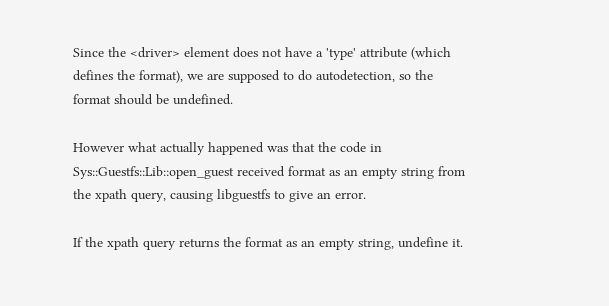Since the <driver> element does not have a 'type' attribute (which
defines the format), we are supposed to do autodetection, so the
format should be undefined.

However what actually happened was that the code in
Sys::Guestfs::Lib::open_guest received format as an empty string from
the xpath query, causing libguestfs to give an error.

If the xpath query returns the format as an empty string, undefine it.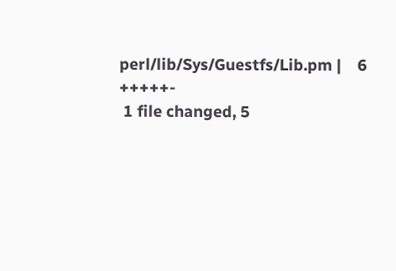perl/lib/Sys/Guestfs/Lib.pm |    6 +++++-
 1 file changed, 5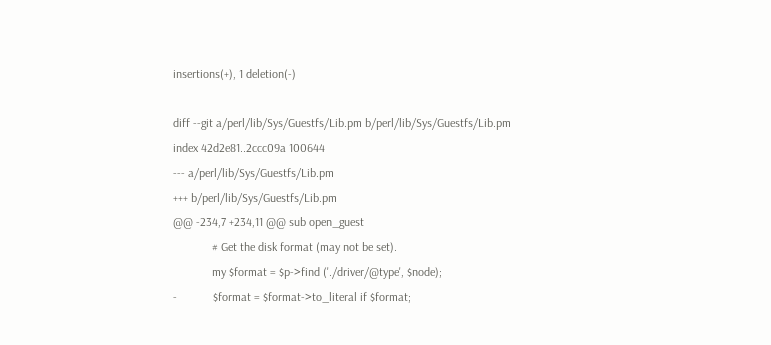insertions(+), 1 deletion(-)

diff --git a/perl/lib/Sys/Guestfs/Lib.pm b/perl/lib/Sys/Guestfs/Lib.pm
index 42d2e81..2ccc09a 100644
--- a/perl/lib/Sys/Guestfs/Lib.pm
+++ b/perl/lib/Sys/Guestfs/Lib.pm
@@ -234,7 +234,11 @@ sub open_guest
             # Get the disk format (may not be set).
             my $format = $p->find ('./driver/@type', $node);
-            $format = $format->to_literal if $format;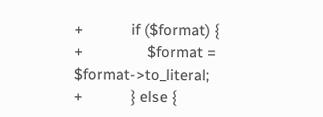+            if ($format) {
+                $format = $format->to_literal;
+            } else {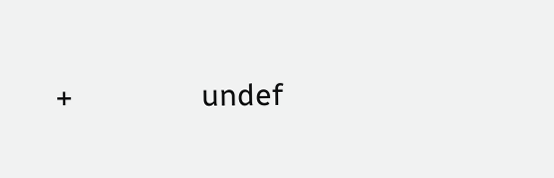+                undef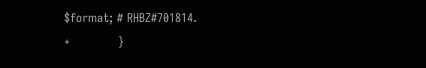$format; # RHBZ#701814.
+            }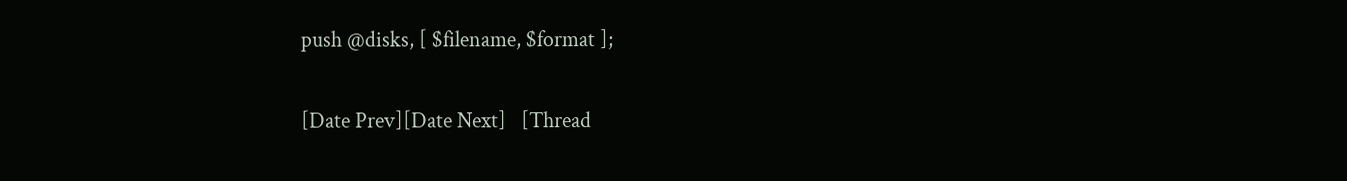push @disks, [ $filename, $format ];

[Date Prev][Date Next]   [Thread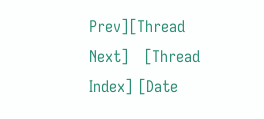Prev][Thread Next]   [Thread Index] [Date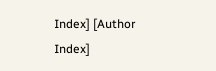Index] [Author Index]